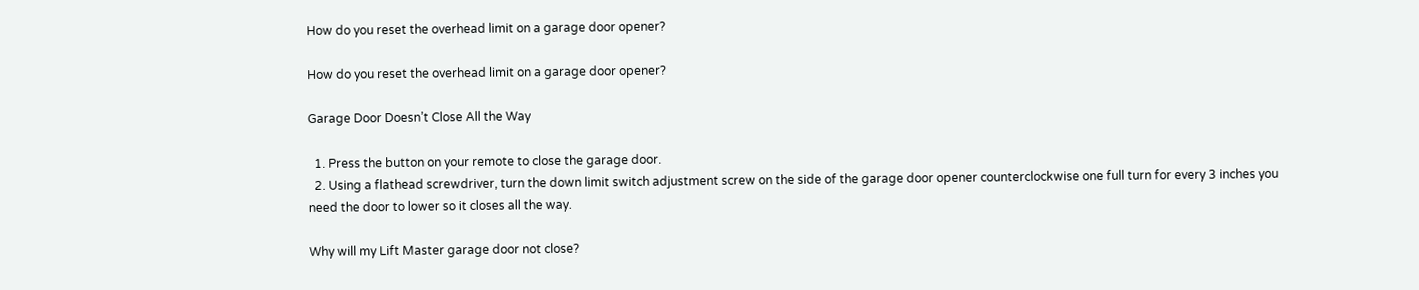How do you reset the overhead limit on a garage door opener?

How do you reset the overhead limit on a garage door opener?

Garage Door Doesn’t Close All the Way

  1. Press the button on your remote to close the garage door.
  2. Using a flathead screwdriver, turn the down limit switch adjustment screw on the side of the garage door opener counterclockwise one full turn for every 3 inches you need the door to lower so it closes all the way.

Why will my Lift Master garage door not close?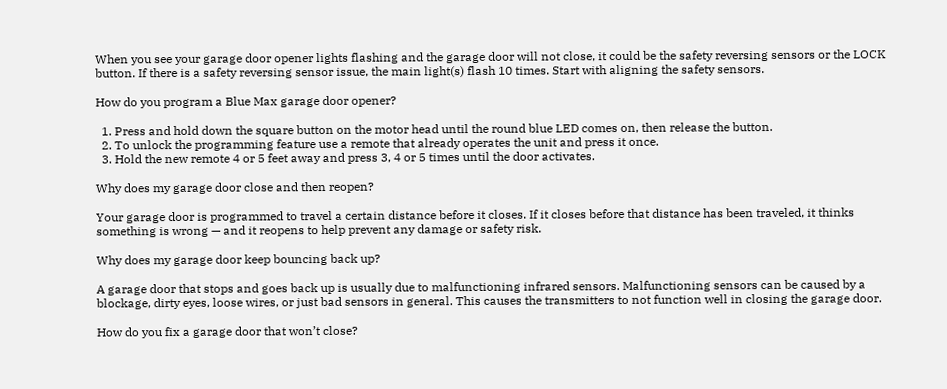When you see your garage door opener lights flashing and the garage door will not close, it could be the safety reversing sensors or the LOCK button. If there is a safety reversing sensor issue, the main light(s) flash 10 times. Start with aligning the safety sensors.

How do you program a Blue Max garage door opener?

  1. Press and hold down the square button on the motor head until the round blue LED comes on, then release the button.
  2. To unlock the programming feature use a remote that already operates the unit and press it once.
  3. Hold the new remote 4 or 5 feet away and press 3, 4 or 5 times until the door activates.

Why does my garage door close and then reopen?

Your garage door is programmed to travel a certain distance before it closes. If it closes before that distance has been traveled, it thinks something is wrong — and it reopens to help prevent any damage or safety risk.

Why does my garage door keep bouncing back up?

A garage door that stops and goes back up is usually due to malfunctioning infrared sensors. Malfunctioning sensors can be caused by a blockage, dirty eyes, loose wires, or just bad sensors in general. This causes the transmitters to not function well in closing the garage door.

How do you fix a garage door that won’t close?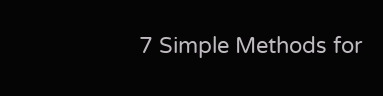7 Simple Methods for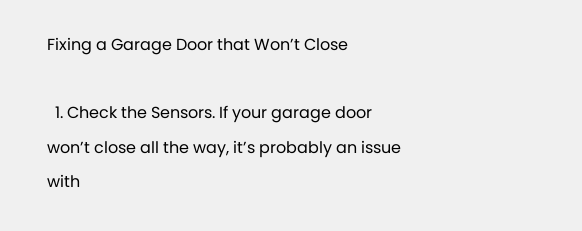Fixing a Garage Door that Won’t Close

  1. Check the Sensors. If your garage door won’t close all the way, it’s probably an issue with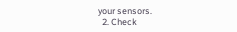your sensors.
  2. Check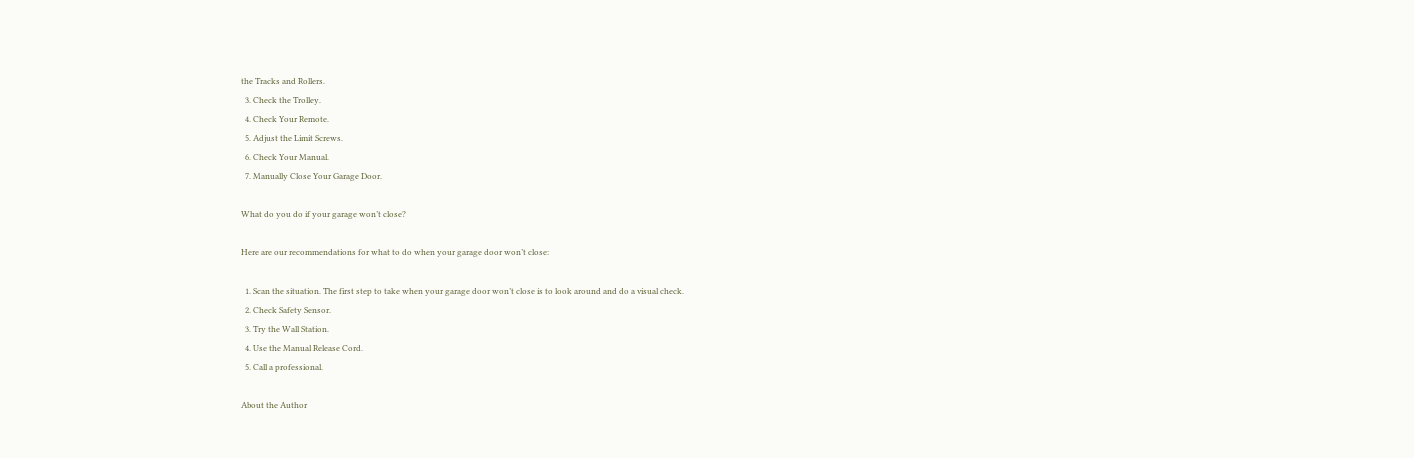the Tracks and Rollers.
  3. Check the Trolley.
  4. Check Your Remote.
  5. Adjust the Limit Screws.
  6. Check Your Manual.
  7. Manually Close Your Garage Door.

What do you do if your garage won’t close?

Here are our recommendations for what to do when your garage door won’t close:

  1. Scan the situation. The first step to take when your garage door won’t close is to look around and do a visual check.
  2. Check Safety Sensor.
  3. Try the Wall Station.
  4. Use the Manual Release Cord.
  5. Call a professional.

About the Author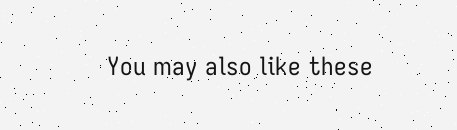You may also like these